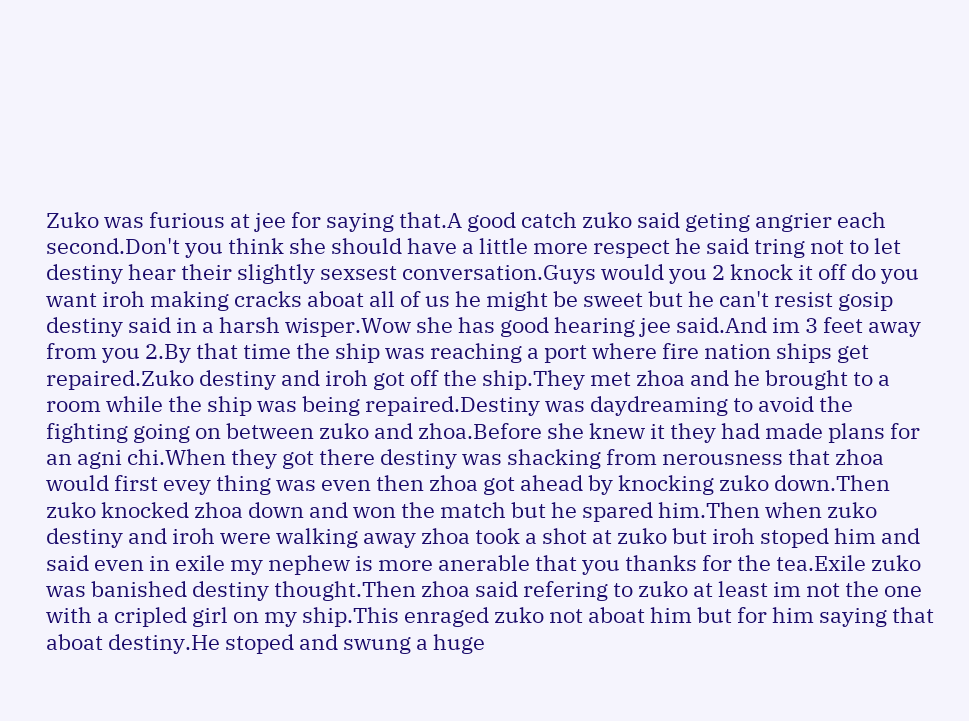Zuko was furious at jee for saying that.A good catch zuko said geting angrier each second.Don't you think she should have a little more respect he said tring not to let destiny hear their slightly sexsest conversation.Guys would you 2 knock it off do you want iroh making cracks aboat all of us he might be sweet but he can't resist gosip destiny said in a harsh wisper.Wow she has good hearing jee said.And im 3 feet away from you 2.By that time the ship was reaching a port where fire nation ships get repaired.Zuko destiny and iroh got off the ship.They met zhoa and he brought to a room while the ship was being repaired.Destiny was daydreaming to avoid the fighting going on between zuko and zhoa.Before she knew it they had made plans for an agni chi.When they got there destiny was shacking from nerousness that zhoa would first evey thing was even then zhoa got ahead by knocking zuko down.Then zuko knocked zhoa down and won the match but he spared him.Then when zuko destiny and iroh were walking away zhoa took a shot at zuko but iroh stoped him and said even in exile my nephew is more anerable that you thanks for the tea.Exile zuko was banished destiny thought.Then zhoa said refering to zuko at least im not the one with a cripled girl on my ship.This enraged zuko not aboat him but for him saying that aboat destiny.He stoped and swung a huge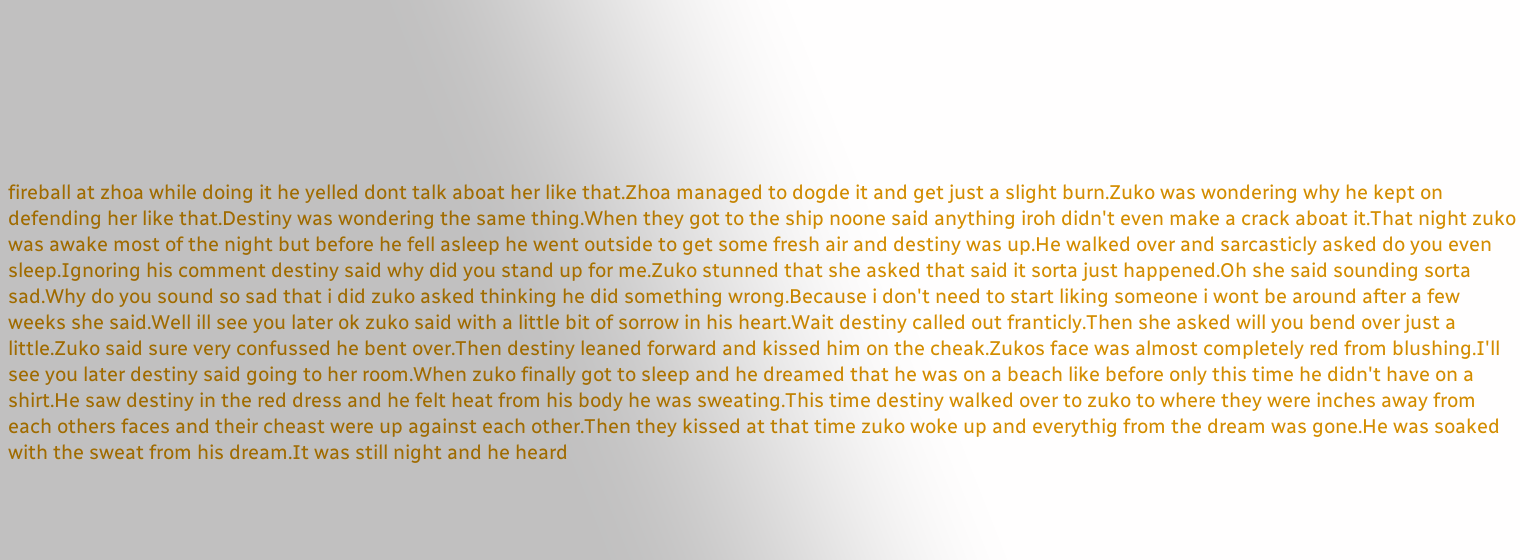fireball at zhoa while doing it he yelled dont talk aboat her like that.Zhoa managed to dogde it and get just a slight burn.Zuko was wondering why he kept on defending her like that.Destiny was wondering the same thing.When they got to the ship noone said anything iroh didn't even make a crack aboat it.That night zuko was awake most of the night but before he fell asleep he went outside to get some fresh air and destiny was up.He walked over and sarcasticly asked do you even sleep.Ignoring his comment destiny said why did you stand up for me.Zuko stunned that she asked that said it sorta just happened.Oh she said sounding sorta sad.Why do you sound so sad that i did zuko asked thinking he did something wrong.Because i don't need to start liking someone i wont be around after a few weeks she said.Well ill see you later ok zuko said with a little bit of sorrow in his heart.Wait destiny called out franticly.Then she asked will you bend over just a little.Zuko said sure very confussed he bent over.Then destiny leaned forward and kissed him on the cheak.Zukos face was almost completely red from blushing.I'll see you later destiny said going to her room.When zuko finally got to sleep and he dreamed that he was on a beach like before only this time he didn't have on a shirt.He saw destiny in the red dress and he felt heat from his body he was sweating.This time destiny walked over to zuko to where they were inches away from each others faces and their cheast were up against each other.Then they kissed at that time zuko woke up and everythig from the dream was gone.He was soaked with the sweat from his dream.It was still night and he heard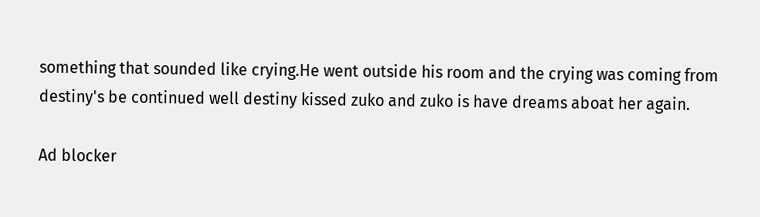something that sounded like crying.He went outside his room and the crying was coming from destiny's be continued well destiny kissed zuko and zuko is have dreams aboat her again.

Ad blocker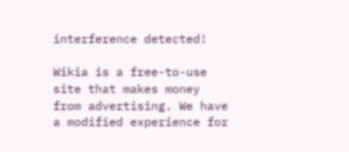interference detected!

Wikia is a free-to-use site that makes money from advertising. We have a modified experience for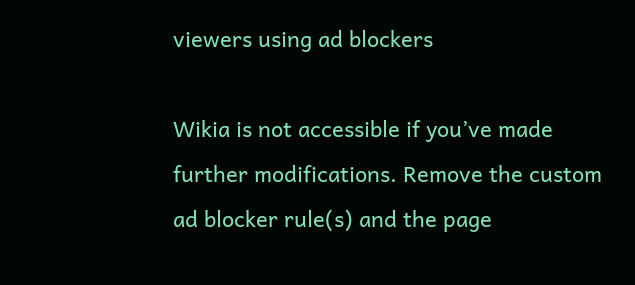viewers using ad blockers

Wikia is not accessible if you’ve made further modifications. Remove the custom ad blocker rule(s) and the page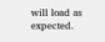will load as expected.